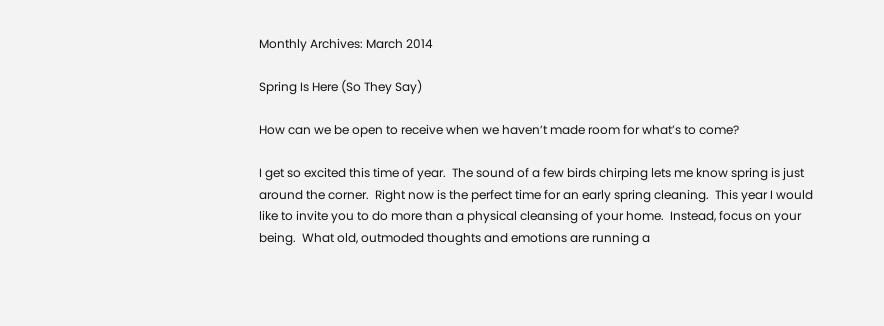Monthly Archives: March 2014

Spring Is Here (So They Say)

How can we be open to receive when we haven’t made room for what’s to come?

I get so excited this time of year.  The sound of a few birds chirping lets me know spring is just around the corner.  Right now is the perfect time for an early spring cleaning.  This year I would like to invite you to do more than a physical cleansing of your home.  Instead, focus on your being.  What old, outmoded thoughts and emotions are running a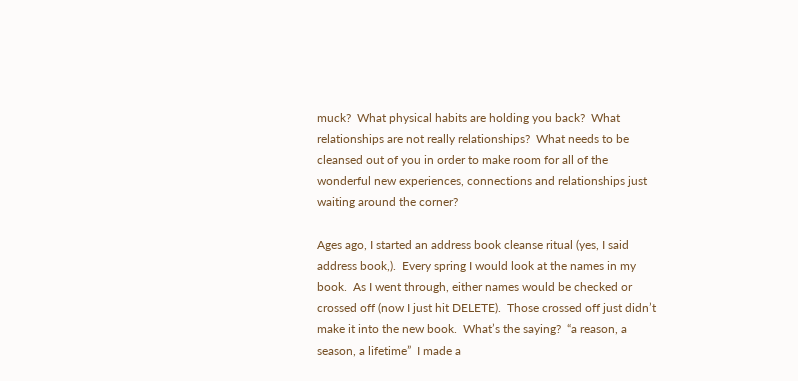muck?  What physical habits are holding you back?  What relationships are not really relationships?  What needs to be cleansed out of you in order to make room for all of the wonderful new experiences, connections and relationships just waiting around the corner?

Ages ago, I started an address book cleanse ritual (yes, I said address book,).  Every spring I would look at the names in my book.  As I went through, either names would be checked or crossed off (now I just hit DELETE).  Those crossed off just didn’t make it into the new book.  What’s the saying?  “a reason, a season, a lifetime”  I made a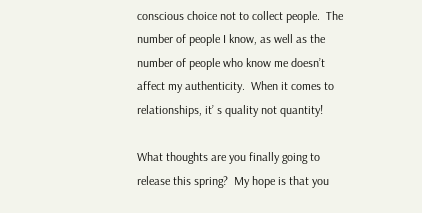conscious choice not to collect people.  The number of people I know, as well as the number of people who know me doesn’t affect my authenticity.  When it comes to relationships, it’ s quality not quantity!

What thoughts are you finally going to release this spring?  My hope is that you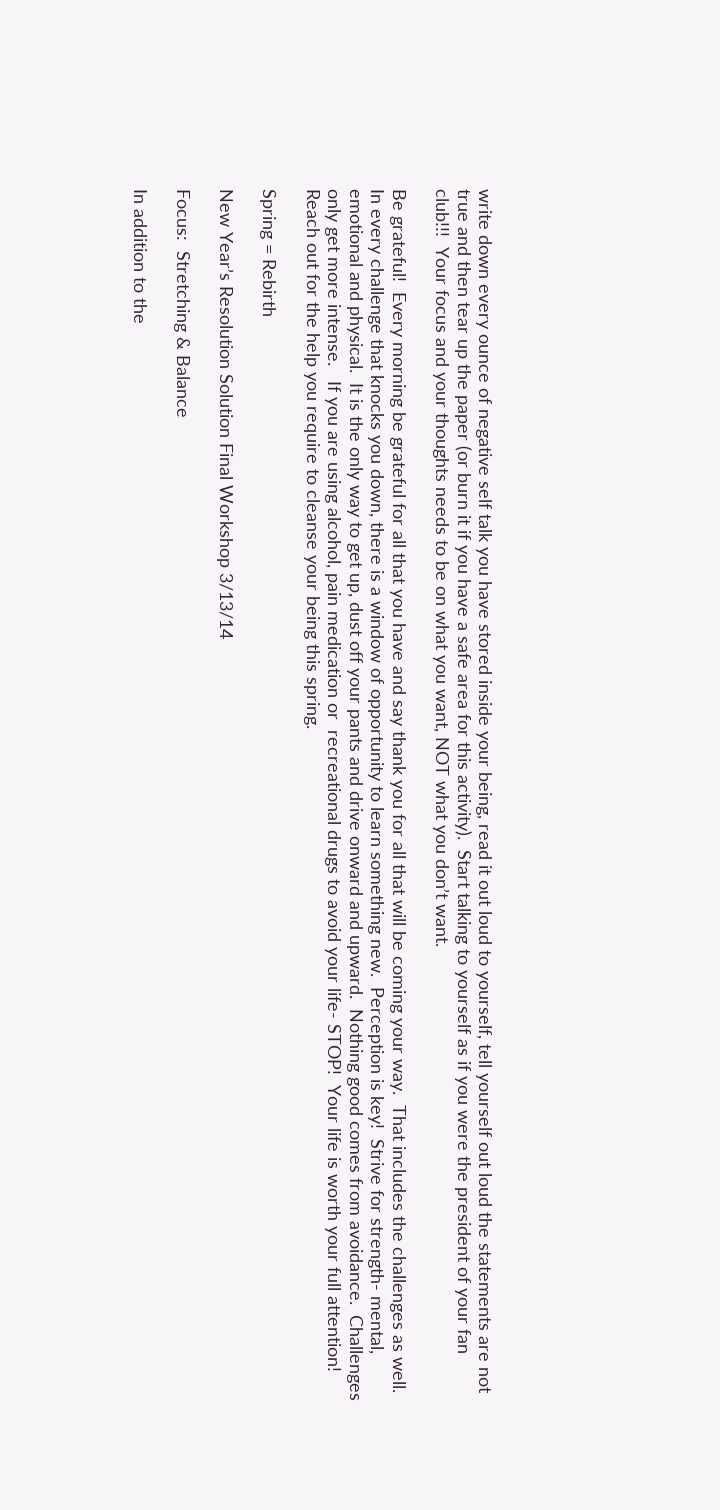write down every ounce of negative self talk you have stored inside your being, read it out loud to yourself, tell yourself out loud the statements are not true and then tear up the paper (or burn it if you have a safe area for this activity).  Start talking to yourself as if you were the president of your fan club!!!  Your focus and your thoughts needs to be on what you want, NOT what you don’t want.

Be grateful!  Every morning be grateful for all that you have and say thank you for all that will be coming your way.  That includes the challenges as well.  In every challenge that knocks you down, there is a window of opportunity to learn something new.  Perception is key!  Strive for strength- mental, emotional and physical.  It is the only way to get up, dust off your pants and drive onward and upward.  Nothing good comes from avoidance.  Challenges only get more intense.   If you are using alcohol, pain medication or  recreational drugs to avoid your life- STOP!  Your life is worth your full attention!  Reach out for the help you require to cleanse your being this spring.

Spring = Rebirth

New Year’s Resolution Solution Final Workshop 3/13/14

Focus:  Stretching & Balance

In addition to the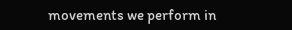movements we perform in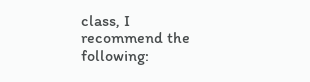class, I recommend the following: